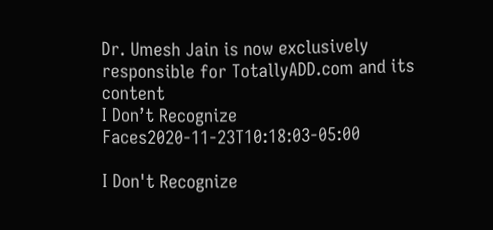Dr. Umesh Jain is now exclusively responsible for TotallyADD.com and its content
I Don’t Recognize Faces2020-11-23T10:18:03-05:00

I Don't Recognize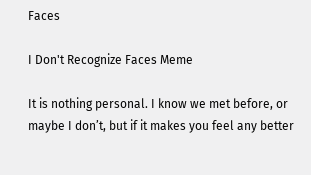Faces

I Don't Recognize Faces Meme

It is nothing personal. I know we met before, or maybe I don’t, but if it makes you feel any better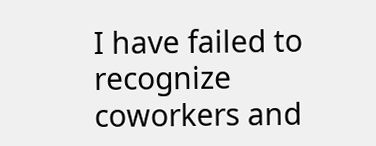I have failed to recognize coworkers and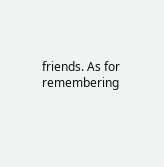friends. As for remembering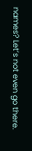names? Let’s not even go there.